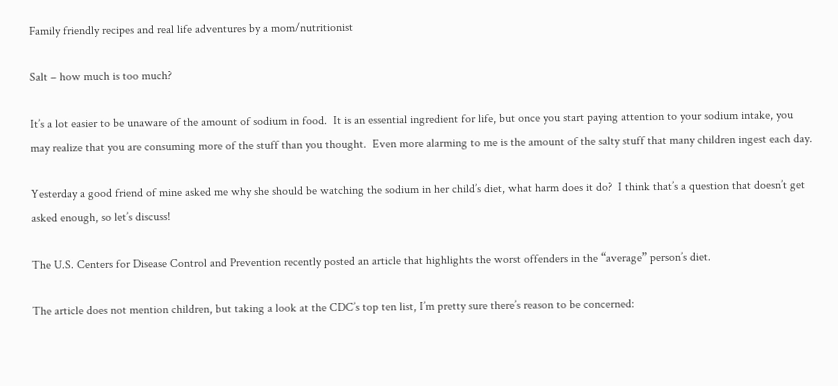Family friendly recipes and real life adventures by a mom/nutritionist

Salt – how much is too much?

It’s a lot easier to be unaware of the amount of sodium in food.  It is an essential ingredient for life, but once you start paying attention to your sodium intake, you may realize that you are consuming more of the stuff than you thought.  Even more alarming to me is the amount of the salty stuff that many children ingest each day.

Yesterday a good friend of mine asked me why she should be watching the sodium in her child’s diet, what harm does it do?  I think that’s a question that doesn’t get asked enough, so let’s discuss!

The U.S. Centers for Disease Control and Prevention recently posted an article that highlights the worst offenders in the “average” person’s diet.

The article does not mention children, but taking a look at the CDC’s top ten list, I’m pretty sure there’s reason to be concerned: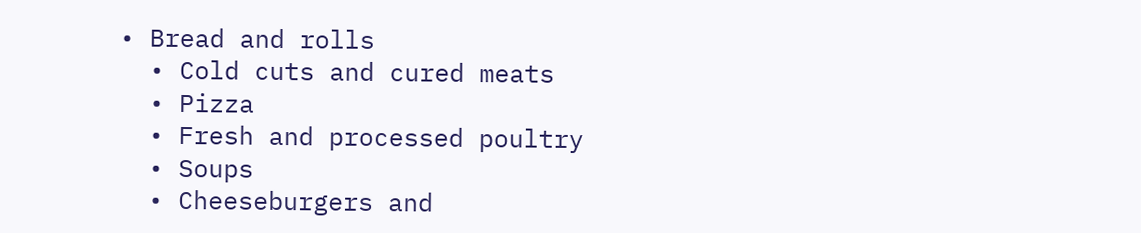• Bread and rolls
  • Cold cuts and cured meats
  • Pizza
  • Fresh and processed poultry
  • Soups
  • Cheeseburgers and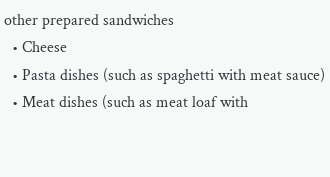other prepared sandwiches
  • Cheese
  • Pasta dishes (such as spaghetti with meat sauce)
  • Meat dishes (such as meat loaf with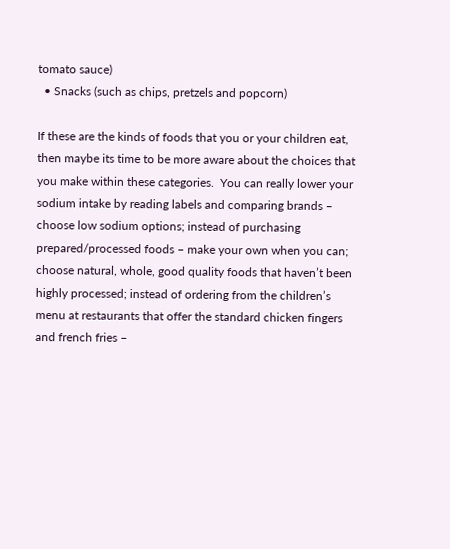tomato sauce)
  • Snacks (such as chips, pretzels and popcorn)

If these are the kinds of foods that you or your children eat, then maybe its time to be more aware about the choices that you make within these categories.  You can really lower your sodium intake by reading labels and comparing brands – choose low sodium options; instead of purchasing prepared/processed foods – make your own when you can; choose natural, whole, good quality foods that haven’t been highly processed; instead of ordering from the children’s menu at restaurants that offer the standard chicken fingers and french fries –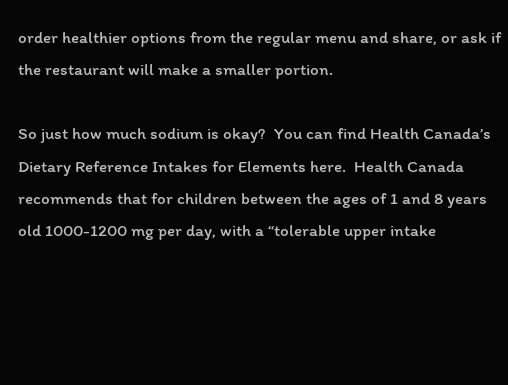order healthier options from the regular menu and share, or ask if the restaurant will make a smaller portion.

So just how much sodium is okay?  You can find Health Canada’s Dietary Reference Intakes for Elements here.  Health Canada recommends that for children between the ages of 1 and 8 years old 1000-1200 mg per day, with a “tolerable upper intake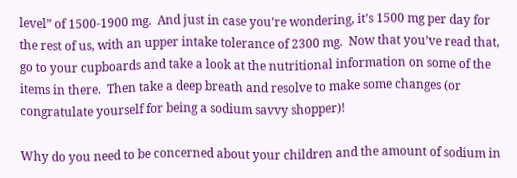level” of 1500-1900 mg.  And just in case you’re wondering, it’s 1500 mg per day for the rest of us, with an upper intake tolerance of 2300 mg.  Now that you’ve read that, go to your cupboards and take a look at the nutritional information on some of the items in there.  Then take a deep breath and resolve to make some changes (or congratulate yourself for being a sodium savvy shopper)!

Why do you need to be concerned about your children and the amount of sodium in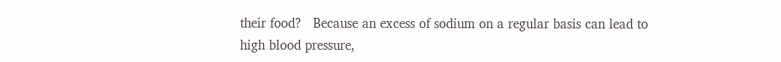their food?   Because an excess of sodium on a regular basis can lead to high blood pressure,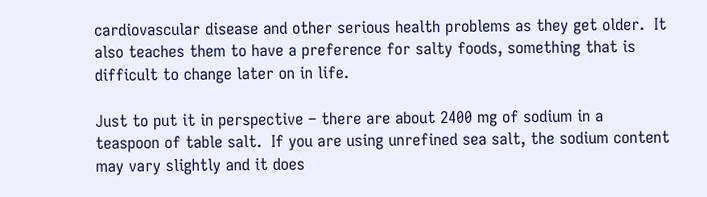cardiovascular disease and other serious health problems as they get older.  It also teaches them to have a preference for salty foods, something that is difficult to change later on in life.

Just to put it in perspective – there are about 2400 mg of sodium in a teaspoon of table salt.  If you are using unrefined sea salt, the sodium content may vary slightly and it does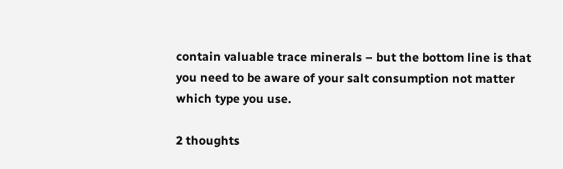contain valuable trace minerals – but the bottom line is that you need to be aware of your salt consumption not matter which type you use.

2 thoughts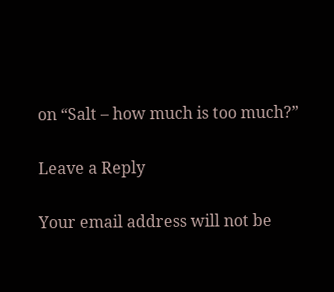on “Salt – how much is too much?”

Leave a Reply

Your email address will not be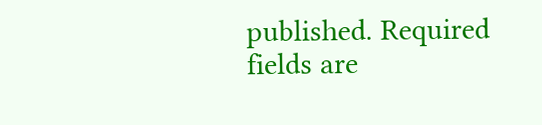published. Required fields are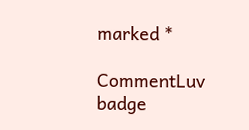marked *

CommentLuv badge